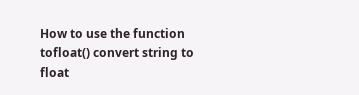How to use the function tofloat() convert string to float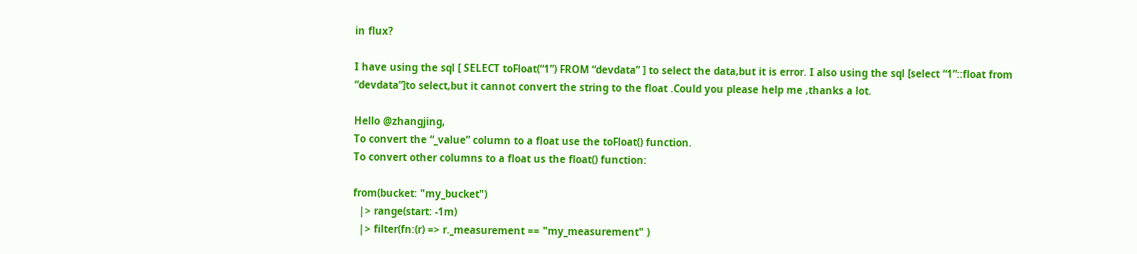in flux?

I have using the sql [ SELECT toFloat(“1”) FROM “devdata” ] to select the data,but it is error. I also using the sql [select “1”::float from “devdata”]to select,but it cannot convert the string to the float .Could you please help me ,thanks a lot.

Hello @zhangjing,
To convert the “_value” column to a float use the toFloat() function.
To convert other columns to a float us the float() function:

from(bucket: "my_bucket")
  |> range(start: -1m)
  |> filter(fn:(r) => r._measurement == "my_measurement" )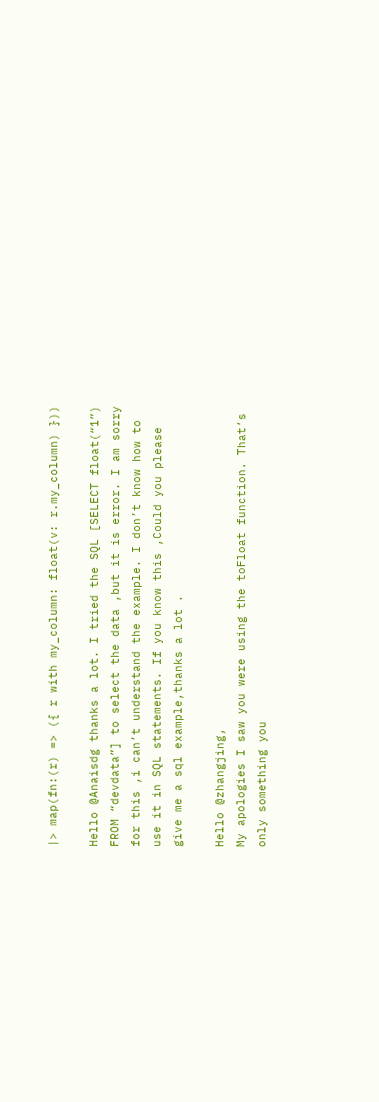|> map(fn:(r) => ({ r with my_column: float(v: r.my_column) }))

Hello @Anaisdg thanks a lot. I tried the SQL [SELECT float(“1”) FROM “devdata”] to select the data ,but it is error. I am sorry for this ,i can’t understand the example. I don’t know how to use it in SQL statements. If you know this ,Could you please give me a sql example,thanks a lot .

Hello @zhangjing,
My apologies I saw you were using the toFloat function. That’s only something you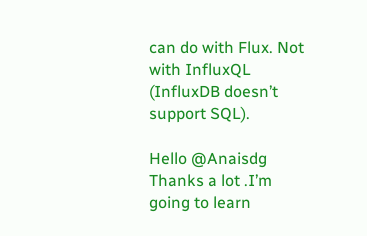can do with Flux. Not with InfluxQL (InfluxDB doesn’t support SQL).

Hello @Anaisdg Thanks a lot .I’m going to learn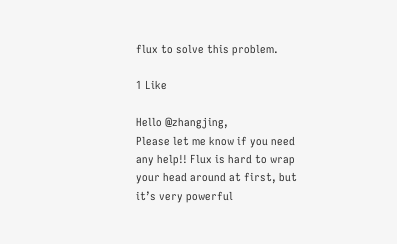flux to solve this problem.

1 Like

Hello @zhangjing,
Please let me know if you need any help!! Flux is hard to wrap your head around at first, but it’s very powerful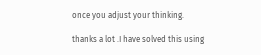once you adjust your thinking.

thanks a lot .I have solved this using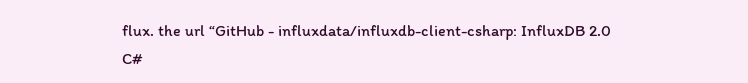flux. the url “GitHub - influxdata/influxdb-client-csharp: InfluxDB 2.0 C#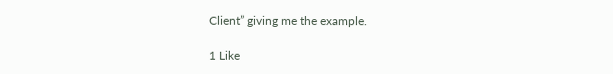Client” giving me the example.

1 Like